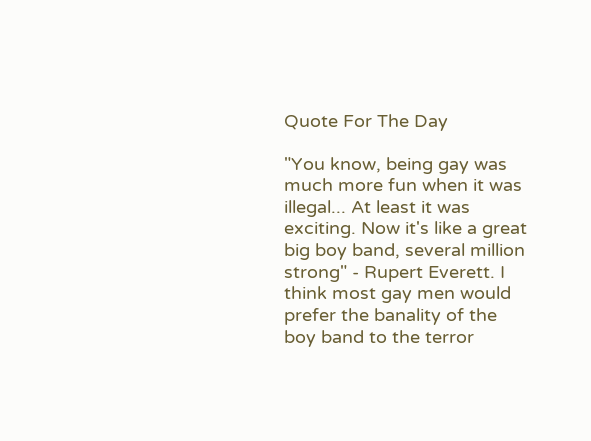Quote For The Day

"You know, being gay was much more fun when it was illegal... At least it was exciting. Now it's like a great big boy band, several million strong" - Rupert Everett. I think most gay men would prefer the banality of the boy band to the terror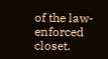of the law-enforced closet.